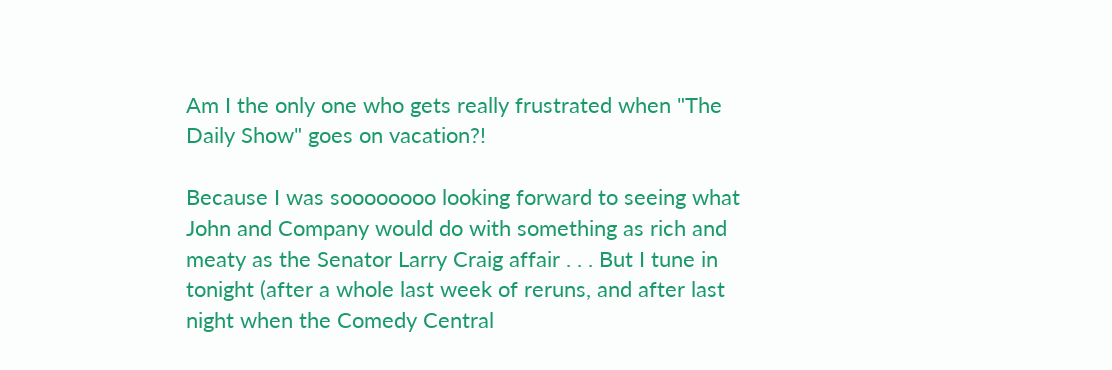Am I the only one who gets really frustrated when "The Daily Show" goes on vacation?!

Because I was soooooooo looking forward to seeing what John and Company would do with something as rich and meaty as the Senator Larry Craig affair . . . But I tune in tonight (after a whole last week of reruns, and after last night when the Comedy Central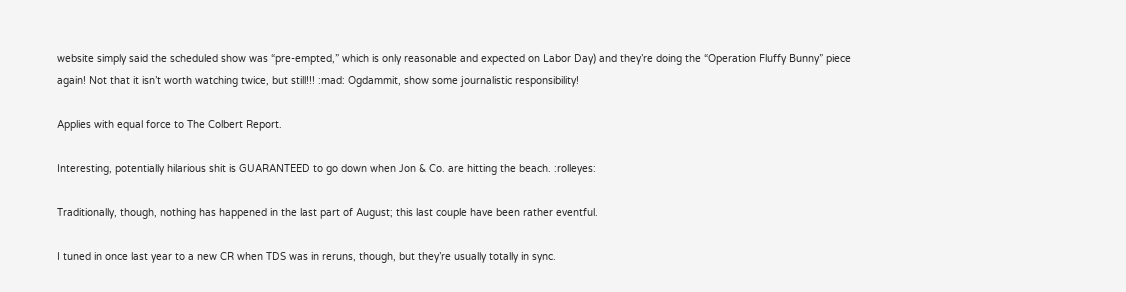website simply said the scheduled show was “pre-empted,” which is only reasonable and expected on Labor Day) and they’re doing the “Operation Fluffy Bunny” piece again! Not that it isn’t worth watching twice, but still!!! :mad: Ogdammit, show some journalistic responsibility!

Applies with equal force to The Colbert Report.

Interesting, potentially hilarious shit is GUARANTEED to go down when Jon & Co. are hitting the beach. :rolleyes:

Traditionally, though, nothing has happened in the last part of August; this last couple have been rather eventful.

I tuned in once last year to a new CR when TDS was in reruns, though, but they’re usually totally in sync.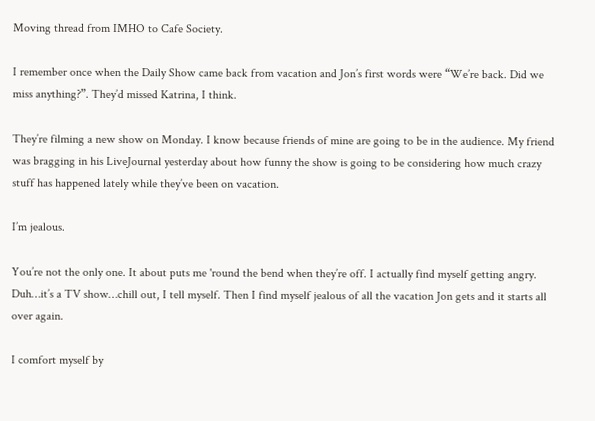Moving thread from IMHO to Cafe Society.

I remember once when the Daily Show came back from vacation and Jon’s first words were “We’re back. Did we miss anything?”. They’d missed Katrina, I think.

They’re filming a new show on Monday. I know because friends of mine are going to be in the audience. My friend was bragging in his LiveJournal yesterday about how funny the show is going to be considering how much crazy stuff has happened lately while they’ve been on vacation.

I’m jealous.

You’re not the only one. It about puts me 'round the bend when they’re off. I actually find myself getting angry. Duh…it’s a TV show…chill out, I tell myself. Then I find myself jealous of all the vacation Jon gets and it starts all over again.

I comfort myself by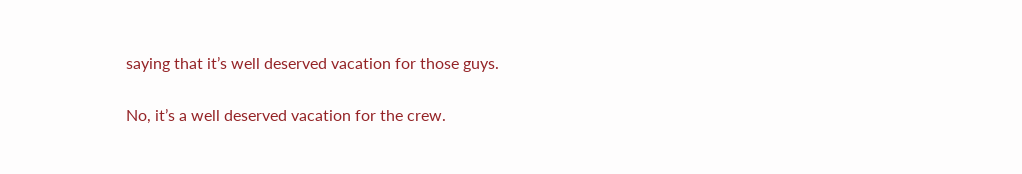saying that it’s well deserved vacation for those guys.

No, it’s a well deserved vacation for the crew.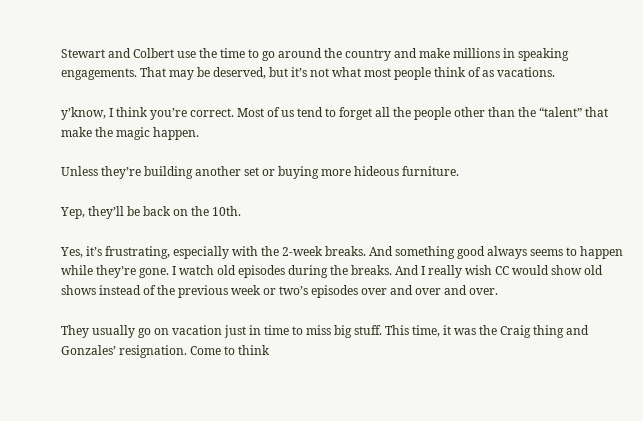Stewart and Colbert use the time to go around the country and make millions in speaking engagements. That may be deserved, but it’s not what most people think of as vacations.

y’know, I think you’re correct. Most of us tend to forget all the people other than the “talent” that make the magic happen.

Unless they’re building another set or buying more hideous furniture.

Yep, they’ll be back on the 10th.

Yes, it’s frustrating, especially with the 2-week breaks. And something good always seems to happen while they’re gone. I watch old episodes during the breaks. And I really wish CC would show old shows instead of the previous week or two’s episodes over and over and over.

They usually go on vacation just in time to miss big stuff. This time, it was the Craig thing and Gonzales’ resignation. Come to think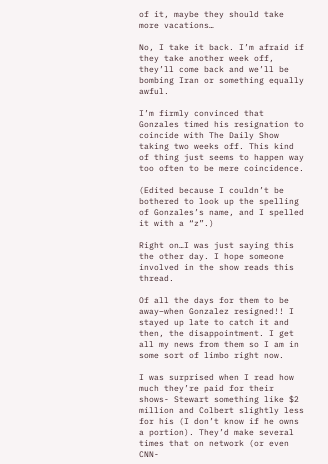of it, maybe they should take more vacations…

No, I take it back. I’m afraid if they take another week off, they’ll come back and we’ll be bombing Iran or something equally awful.

I’m firmly convinced that Gonzales timed his resignation to coincide with The Daily Show taking two weeks off. This kind of thing just seems to happen way too often to be mere coincidence.

(Edited because I couldn’t be bothered to look up the spelling of Gonzales’s name, and I spelled it with a “z”.)

Right on…I was just saying this the other day. I hope someone involved in the show reads this thread.

Of all the days for them to be away–when Gonzalez resigned!! I stayed up late to catch it and then, the disappointment. I get all my news from them so I am in some sort of limbo right now.

I was surprised when I read how much they’re paid for their shows- Stewart something like $2 million and Colbert slightly less for his (I don’t know if he owns a portion). They’d make several times that on network (or even CNN-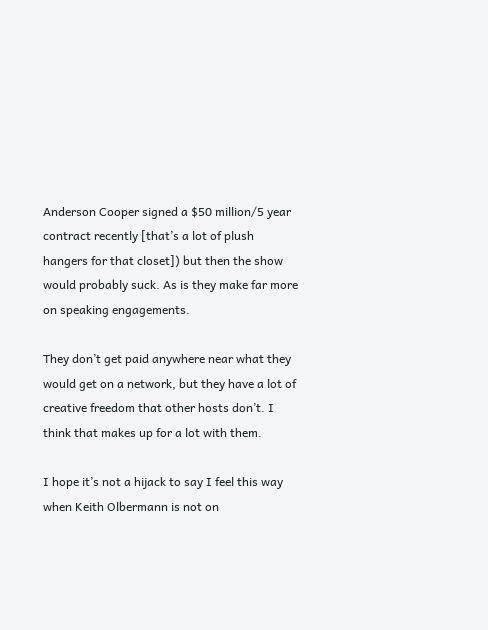Anderson Cooper signed a $50 million/5 year contract recently [that’s a lot of plush hangers for that closet]) but then the show would probably suck. As is they make far more on speaking engagements.

They don’t get paid anywhere near what they would get on a network, but they have a lot of creative freedom that other hosts don’t. I think that makes up for a lot with them.

I hope it’s not a hijack to say I feel this way when Keith Olbermann is not on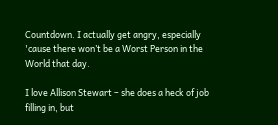Countdown. I actually get angry, especially 'cause there won’t be a Worst Person in the World that day.

I love Allison Stewart – she does a heck of job filling in, but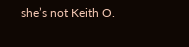she’s not Keith O.